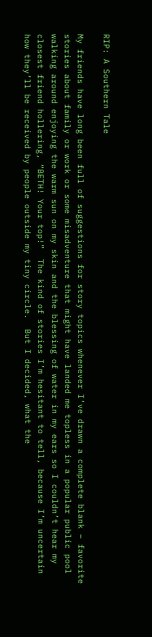RIP: A Southern Tale

My friends have long been full of suggestions for story topics whenever I’ve drawn a complete blank – favorite stories about family or work or some misadventure that might have landed me topless in a popular public pool walking around enjoying the warm sun on my skin and the blessing of water in my ears so I couldn’t hear my closest friend hollering, “BETH! Your top!”  The kind of stories I’m hesitant to tell, because I’m uncertain how they’ll be received by people outside my tiny circle.  But I decided, what the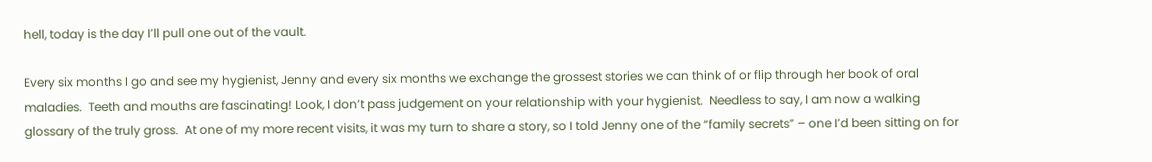hell, today is the day I’ll pull one out of the vault.

Every six months I go and see my hygienist, Jenny and every six months we exchange the grossest stories we can think of or flip through her book of oral maladies.  Teeth and mouths are fascinating! Look, I don’t pass judgement on your relationship with your hygienist.  Needless to say, I am now a walking glossary of the truly gross.  At one of my more recent visits, it was my turn to share a story, so I told Jenny one of the “family secrets” – one I’d been sitting on for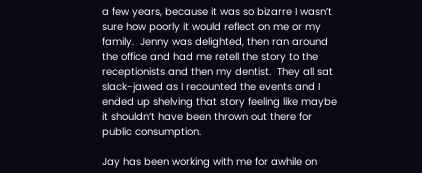a few years, because it was so bizarre I wasn’t sure how poorly it would reflect on me or my family.  Jenny was delighted, then ran around the office and had me retell the story to the receptionists and then my dentist.  They all sat slack-jawed as I recounted the events and I ended up shelving that story feeling like maybe it shouldn’t have been thrown out there for public consumption.

Jay has been working with me for awhile on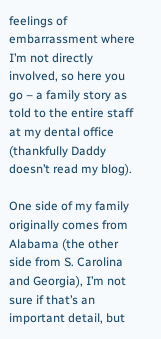feelings of embarrassment where I’m not directly involved, so here you go – a family story as told to the entire staff at my dental office (thankfully Daddy doesn’t read my blog).

One side of my family originally comes from Alabama (the other side from S. Carolina and Georgia), I’m not sure if that’s an important detail, but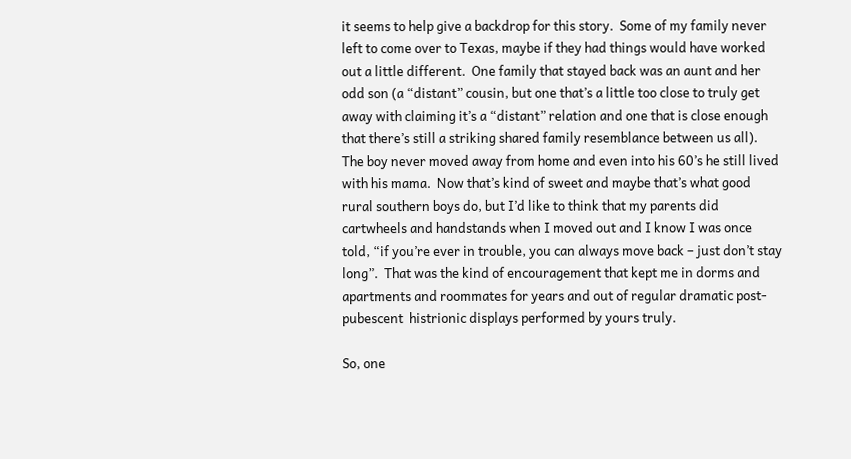it seems to help give a backdrop for this story.  Some of my family never left to come over to Texas, maybe if they had things would have worked out a little different.  One family that stayed back was an aunt and her odd son (a “distant” cousin, but one that’s a little too close to truly get away with claiming it’s a “distant” relation and one that is close enough that there’s still a striking shared family resemblance between us all).  The boy never moved away from home and even into his 60’s he still lived with his mama.  Now that’s kind of sweet and maybe that’s what good rural southern boys do, but I’d like to think that my parents did cartwheels and handstands when I moved out and I know I was once told, “if you’re ever in trouble, you can always move back – just don’t stay long”.  That was the kind of encouragement that kept me in dorms and apartments and roommates for years and out of regular dramatic post-pubescent  histrionic displays performed by yours truly.

So, one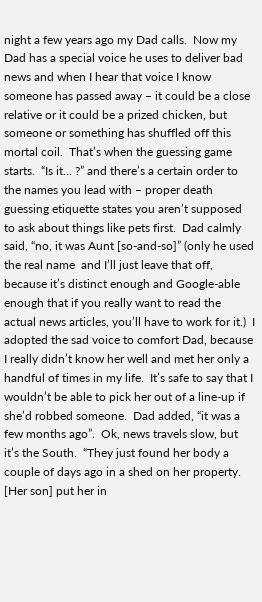night a few years ago my Dad calls.  Now my Dad has a special voice he uses to deliver bad news and when I hear that voice I know someone has passed away – it could be a close relative or it could be a prized chicken, but someone or something has shuffled off this mortal coil.  That’s when the guessing game starts.  “Is it… ?” and there’s a certain order to the names you lead with – proper death guessing etiquette states you aren’t supposed to ask about things like pets first.  Dad calmly said, “no, it was Aunt [so-and-so]” (only he used the real name  and I’ll just leave that off, because it’s distinct enough and Google-able enough that if you really want to read the actual news articles, you’ll have to work for it.)  I adopted the sad voice to comfort Dad, because I really didn’t know her well and met her only a handful of times in my life.  It’s safe to say that I wouldn’t be able to pick her out of a line-up if she’d robbed someone.  Dad added, “it was a few months ago”.  Ok, news travels slow, but it’s the South.  “They just found her body a couple of days ago in a shed on her property.  [Her son] put her in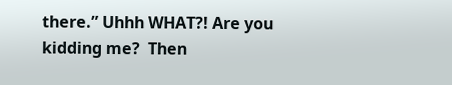there.” Uhhh WHAT?! Are you kidding me?  Then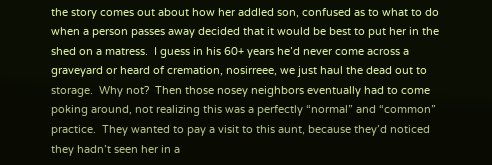the story comes out about how her addled son, confused as to what to do when a person passes away decided that it would be best to put her in the shed on a matress.  I guess in his 60+ years he’d never come across a graveyard or heard of cremation, nosirreee, we just haul the dead out to storage.  Why not?  Then those nosey neighbors eventually had to come poking around, not realizing this was a perfectly “normal” and “common” practice.  They wanted to pay a visit to this aunt, because they’d noticed they hadn’t seen her in a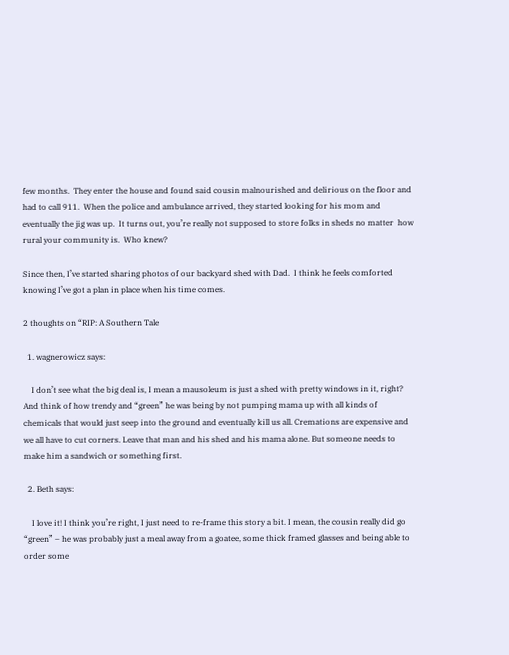few months.  They enter the house and found said cousin malnourished and delirious on the floor and had to call 911.  When the police and ambulance arrived, they started looking for his mom and eventually the jig was up.  It turns out, you’re really not supposed to store folks in sheds no matter  how rural your community is.  Who knew?

Since then, I’ve started sharing photos of our backyard shed with Dad.  I think he feels comforted knowing I’ve got a plan in place when his time comes.

2 thoughts on “RIP: A Southern Tale

  1. wagnerowicz says:

    I don’t see what the big deal is, I mean a mausoleum is just a shed with pretty windows in it, right? And think of how trendy and “green” he was being by not pumping mama up with all kinds of chemicals that would just seep into the ground and eventually kill us all. Cremations are expensive and we all have to cut corners. Leave that man and his shed and his mama alone. But someone needs to make him a sandwich or something first.

  2. Beth says:

    I love it! I think you’re right, I just need to re-frame this story a bit. I mean, the cousin really did go “green” – he was probably just a meal away from a goatee, some thick framed glasses and being able to order some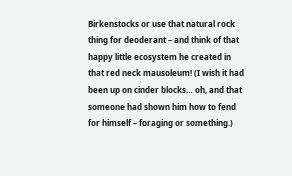Birkenstocks or use that natural rock thing for deoderant – and think of that happy little ecosystem he created in that red neck mausoleum! (I wish it had been up on cinder blocks… oh, and that someone had shown him how to fend for himself – foraging or something.)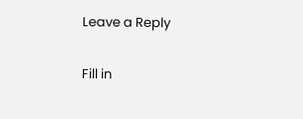Leave a Reply

Fill in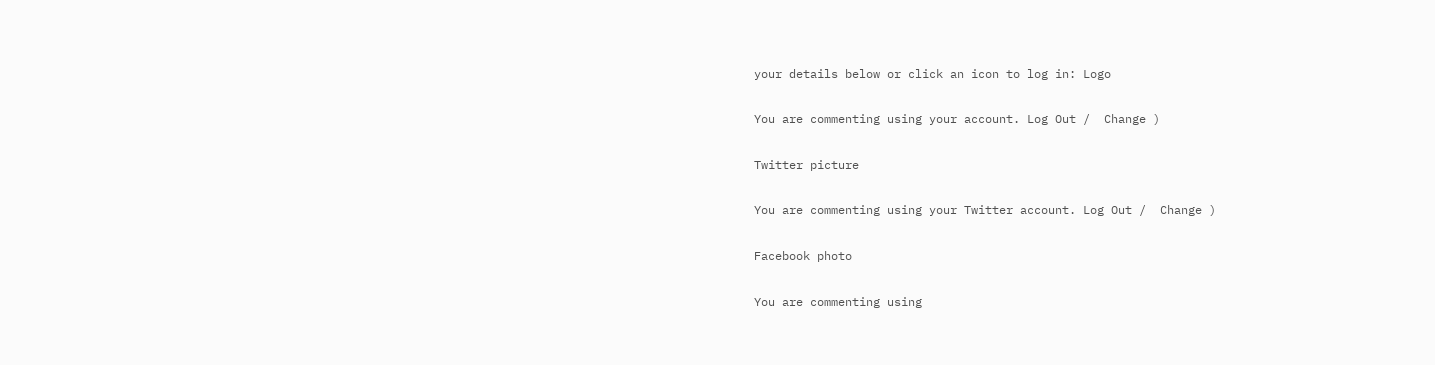your details below or click an icon to log in: Logo

You are commenting using your account. Log Out /  Change )

Twitter picture

You are commenting using your Twitter account. Log Out /  Change )

Facebook photo

You are commenting using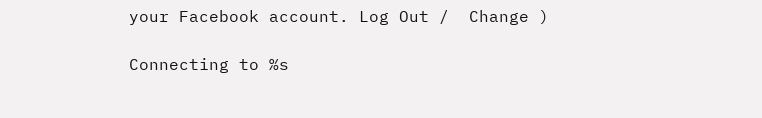your Facebook account. Log Out /  Change )

Connecting to %s